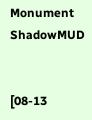Monument ShadowMUD


[08-13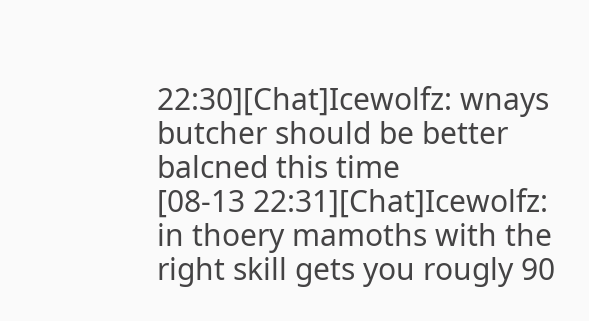22:30][Chat]Icewolfz: wnays butcher should be better balcned this time
[08-13 22:31][Chat]Icewolfz: in thoery mamoths with the right skill gets you rougly 90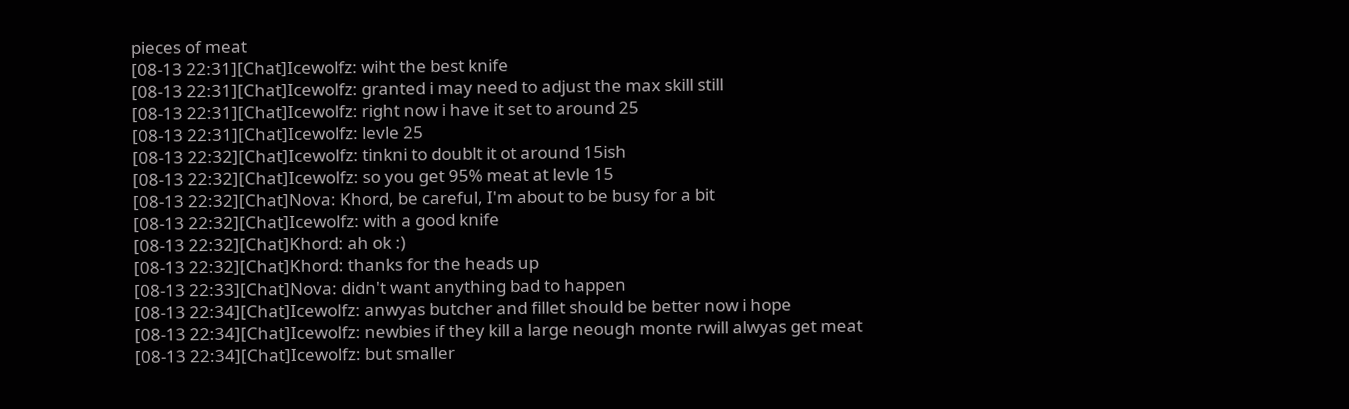pieces of meat
[08-13 22:31][Chat]Icewolfz: wiht the best knife
[08-13 22:31][Chat]Icewolfz: granted i may need to adjust the max skill still
[08-13 22:31][Chat]Icewolfz: right now i have it set to around 25
[08-13 22:31][Chat]Icewolfz: levle 25
[08-13 22:32][Chat]Icewolfz: tinkni to doublt it ot around 15ish
[08-13 22:32][Chat]Icewolfz: so you get 95% meat at levle 15
[08-13 22:32][Chat]Nova: Khord, be careful, I'm about to be busy for a bit
[08-13 22:32][Chat]Icewolfz: with a good knife
[08-13 22:32][Chat]Khord: ah ok :)
[08-13 22:32][Chat]Khord: thanks for the heads up
[08-13 22:33][Chat]Nova: didn't want anything bad to happen
[08-13 22:34][Chat]Icewolfz: anwyas butcher and fillet should be better now i hope
[08-13 22:34][Chat]Icewolfz: newbies if they kill a large neough monte rwill alwyas get meat
[08-13 22:34][Chat]Icewolfz: but smaller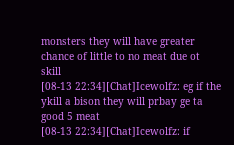monsters they will have greater chance of little to no meat due ot skill
[08-13 22:34][Chat]Icewolfz: eg if the ykill a bison they will prbay ge ta good 5 meat
[08-13 22:34][Chat]Icewolfz: if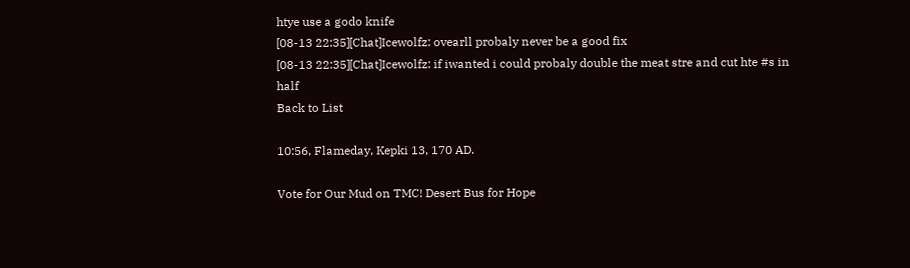htye use a godo knife
[08-13 22:35][Chat]Icewolfz: ovearll probaly never be a good fix
[08-13 22:35][Chat]Icewolfz: if iwanted i could probaly double the meat stre and cut hte #s in half
Back to List

10:56, Flameday, Kepki 13, 170 AD.

Vote for Our Mud on TMC! Desert Bus for Hope